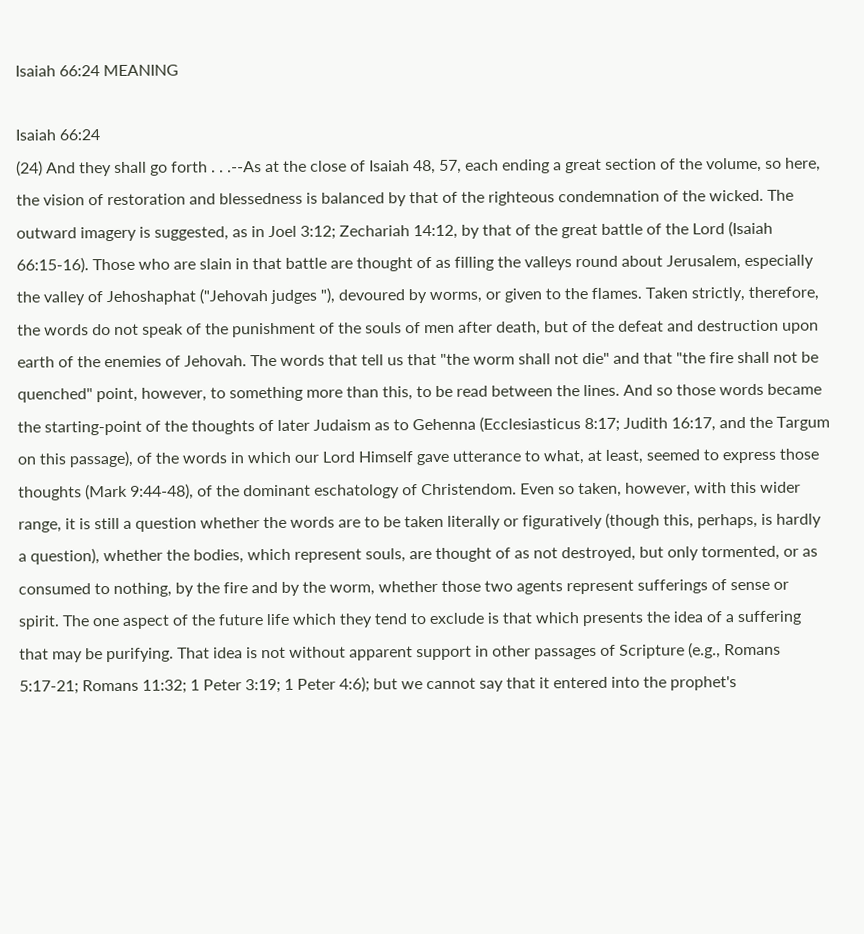Isaiah 66:24 MEANING

Isaiah 66:24
(24) And they shall go forth . . .--As at the close of Isaiah 48, 57, each ending a great section of the volume, so here, the vision of restoration and blessedness is balanced by that of the righteous condemnation of the wicked. The outward imagery is suggested, as in Joel 3:12; Zechariah 14:12, by that of the great battle of the Lord (Isaiah 66:15-16). Those who are slain in that battle are thought of as filling the valleys round about Jerusalem, especially the valley of Jehoshaphat ("Jehovah judges "), devoured by worms, or given to the flames. Taken strictly, therefore, the words do not speak of the punishment of the souls of men after death, but of the defeat and destruction upon earth of the enemies of Jehovah. The words that tell us that "the worm shall not die" and that "the fire shall not be quenched" point, however, to something more than this, to be read between the lines. And so those words became the starting-point of the thoughts of later Judaism as to Gehenna (Ecclesiasticus 8:17; Judith 16:17, and the Targum on this passage), of the words in which our Lord Himself gave utterance to what, at least, seemed to express those thoughts (Mark 9:44-48), of the dominant eschatology of Christendom. Even so taken, however, with this wider range, it is still a question whether the words are to be taken literally or figuratively (though this, perhaps, is hardly a question), whether the bodies, which represent souls, are thought of as not destroyed, but only tormented, or as consumed to nothing, by the fire and by the worm, whether those two agents represent sufferings of sense or spirit. The one aspect of the future life which they tend to exclude is that which presents the idea of a suffering that may be purifying. That idea is not without apparent support in other passages of Scripture (e.g., Romans 5:17-21; Romans 11:32; 1 Peter 3:19; 1 Peter 4:6); but we cannot say that it entered into the prophet's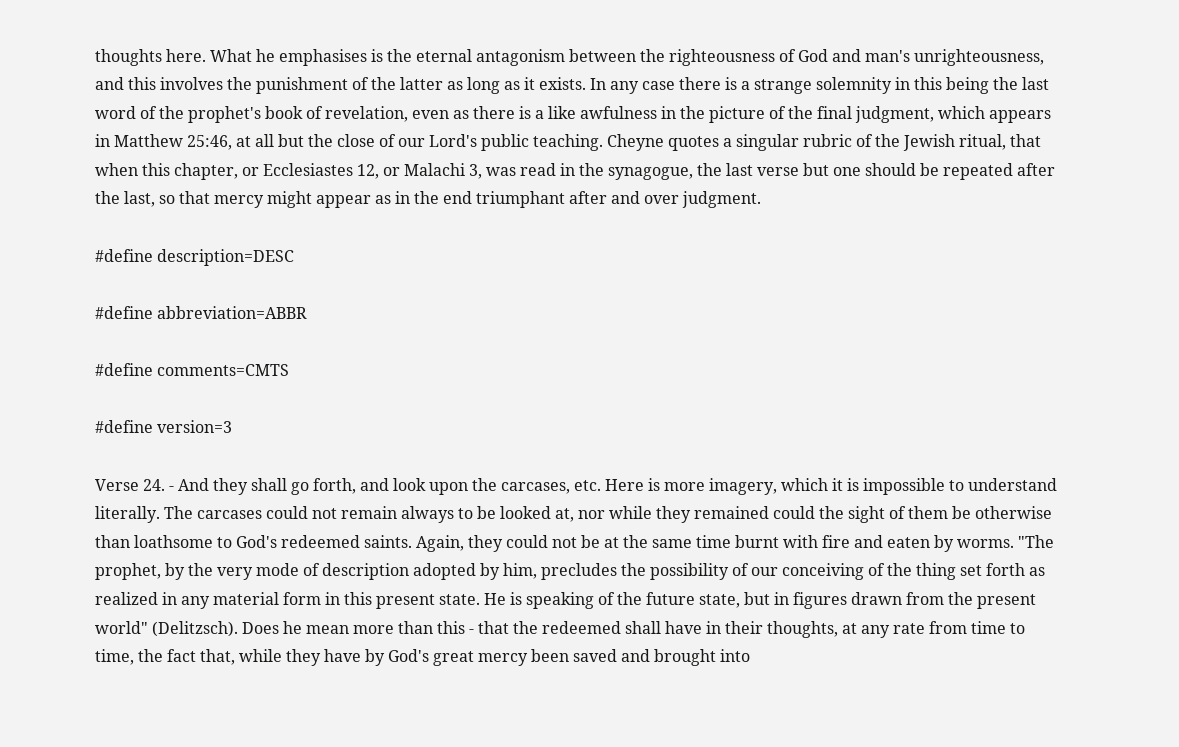thoughts here. What he emphasises is the eternal antagonism between the righteousness of God and man's unrighteousness, and this involves the punishment of the latter as long as it exists. In any case there is a strange solemnity in this being the last word of the prophet's book of revelation, even as there is a like awfulness in the picture of the final judgment, which appears in Matthew 25:46, at all but the close of our Lord's public teaching. Cheyne quotes a singular rubric of the Jewish ritual, that when this chapter, or Ecclesiastes 12, or Malachi 3, was read in the synagogue, the last verse but one should be repeated after the last, so that mercy might appear as in the end triumphant after and over judgment.

#define description=DESC

#define abbreviation=ABBR

#define comments=CMTS

#define version=3

Verse 24. - And they shall go forth, and look upon the carcases, etc. Here is more imagery, which it is impossible to understand literally. The carcases could not remain always to be looked at, nor while they remained could the sight of them be otherwise than loathsome to God's redeemed saints. Again, they could not be at the same time burnt with fire and eaten by worms. "The prophet, by the very mode of description adopted by him, precludes the possibility of our conceiving of the thing set forth as realized in any material form in this present state. He is speaking of the future state, but in figures drawn from the present world" (Delitzsch). Does he mean more than this - that the redeemed shall have in their thoughts, at any rate from time to time, the fact that, while they have by God's great mercy been saved and brought into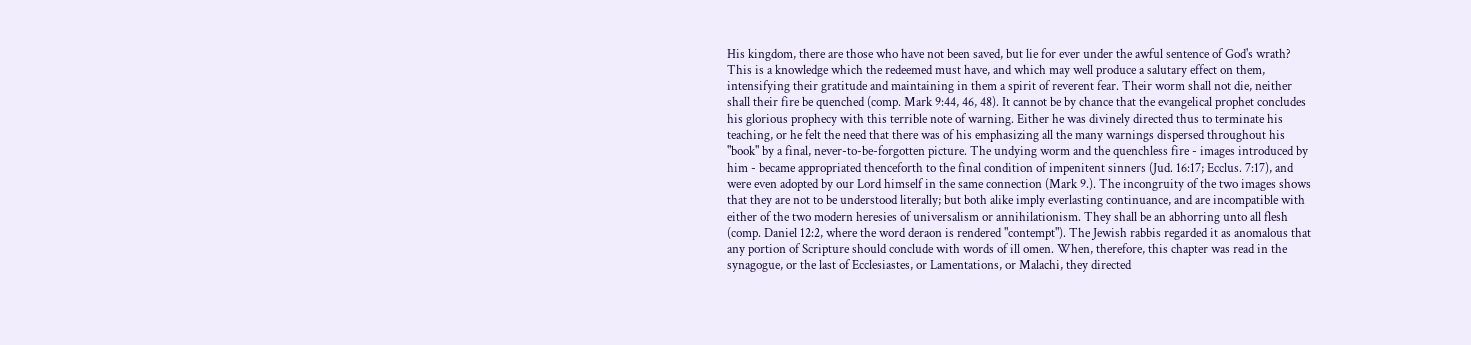His kingdom, there are those who have not been saved, but lie for ever under the awful sentence of God's wrath? This is a knowledge which the redeemed must have, and which may well produce a salutary effect on them, intensifying their gratitude and maintaining in them a spirit of reverent fear. Their worm shall not die, neither shall their fire be quenched (comp. Mark 9:44, 46, 48). It cannot be by chance that the evangelical prophet concludes his glorious prophecy with this terrible note of warning. Either he was divinely directed thus to terminate his teaching, or he felt the need that there was of his emphasizing all the many warnings dispersed throughout his "book" by a final, never-to-be-forgotten picture. The undying worm and the quenchless fire - images introduced by him - became appropriated thenceforth to the final condition of impenitent sinners (Jud. 16:17; Ecclus. 7:17), and were even adopted by our Lord himself in the same connection (Mark 9.). The incongruity of the two images shows that they are not to be understood literally; but both alike imply everlasting continuance, and are incompatible with either of the two modern heresies of universalism or annihilationism. They shall be an abhorring unto all flesh (comp. Daniel 12:2, where the word deraon is rendered "contempt"). The Jewish rabbis regarded it as anomalous that any portion of Scripture should conclude with words of ill omen. When, therefore, this chapter was read in the synagogue, or the last of Ecclesiastes, or Lamentations, or Malachi, they directed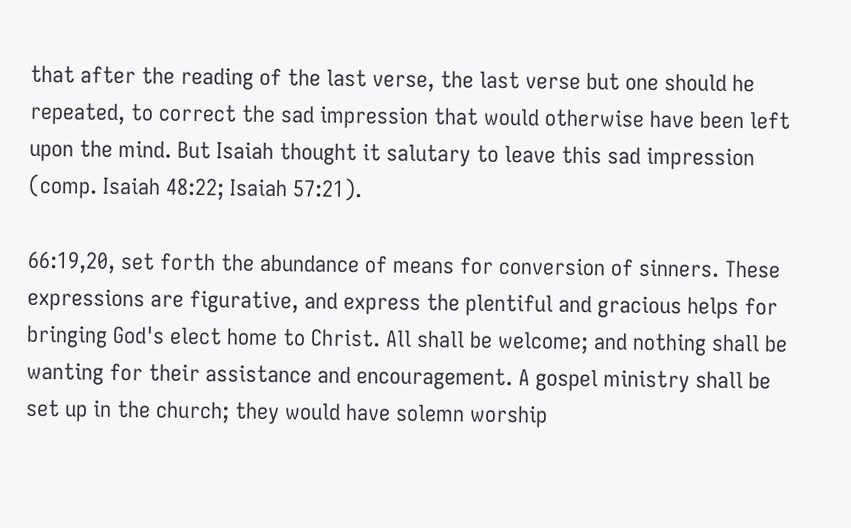that after the reading of the last verse, the last verse but one should he repeated, to correct the sad impression that would otherwise have been left upon the mind. But Isaiah thought it salutary to leave this sad impression (comp. Isaiah 48:22; Isaiah 57:21).

66:19,20, set forth the abundance of means for conversion of sinners. These expressions are figurative, and express the plentiful and gracious helps for bringing God's elect home to Christ. All shall be welcome; and nothing shall be wanting for their assistance and encouragement. A gospel ministry shall be set up in the church; they would have solemn worship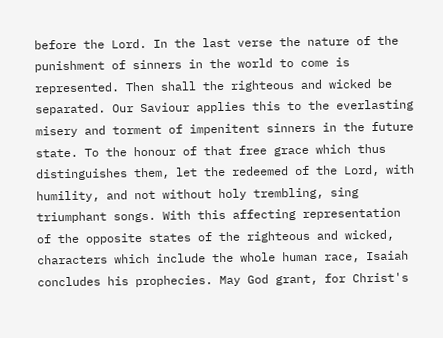before the Lord. In the last verse the nature of the punishment of sinners in the world to come is represented. Then shall the righteous and wicked be separated. Our Saviour applies this to the everlasting misery and torment of impenitent sinners in the future state. To the honour of that free grace which thus distinguishes them, let the redeemed of the Lord, with humility, and not without holy trembling, sing triumphant songs. With this affecting representation of the opposite states of the righteous and wicked, characters which include the whole human race, Isaiah concludes his prophecies. May God grant, for Christ's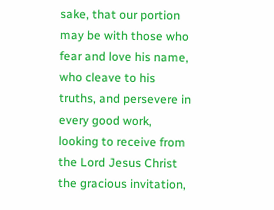sake, that our portion may be with those who fear and love his name, who cleave to his truths, and persevere in every good work, looking to receive from the Lord Jesus Christ the gracious invitation,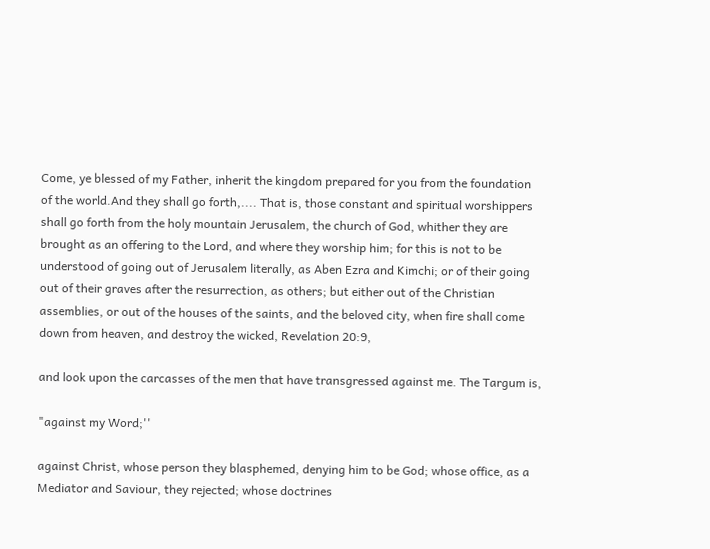Come, ye blessed of my Father, inherit the kingdom prepared for you from the foundation of the world.And they shall go forth,.... That is, those constant and spiritual worshippers shall go forth from the holy mountain Jerusalem, the church of God, whither they are brought as an offering to the Lord, and where they worship him; for this is not to be understood of going out of Jerusalem literally, as Aben Ezra and Kimchi; or of their going out of their graves after the resurrection, as others; but either out of the Christian assemblies, or out of the houses of the saints, and the beloved city, when fire shall come down from heaven, and destroy the wicked, Revelation 20:9,

and look upon the carcasses of the men that have transgressed against me. The Targum is,

"against my Word;''

against Christ, whose person they blasphemed, denying him to be God; whose office, as a Mediator and Saviour, they rejected; whose doctrines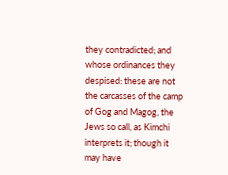they contradicted; and whose ordinances they despised: these are not the carcasses of the camp of Gog and Magog, the Jews so call, as Kimchi interprets it; though it may have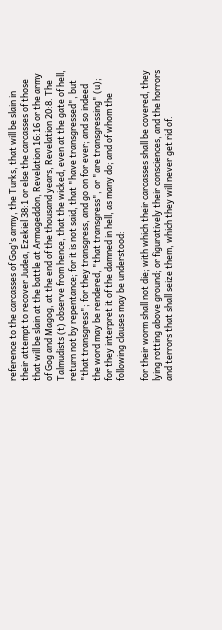reference to the carcasses of Gog's army, the Turks, that will be slain in their attempt to recover Judea, Ezekiel 38:1 or else the carcasses of those that will be slain at the battle at Armageddon, Revelation 16:16 or the army of Gog and Magog, at the end of the thousand years, Revelation 20:8. The Talmudists (t) observe from hence, that the wicked, even at the gate of hell, return not by repentance; for it is not said, that "have transgressed", but "that transgress"; for they transgress, and go on for ever; and so indeed the word may be rendered, "that transgress", or "are transgressing" (u); for they interpret it of the damned in hell, as many do; and of whom the following clauses may be understood:

for their worm shall not die; with which their carcasses shall be covered, they lying rotting above ground; or figuratively their consciences, and the horrors and terrors that shall seize them, which they will never get rid of.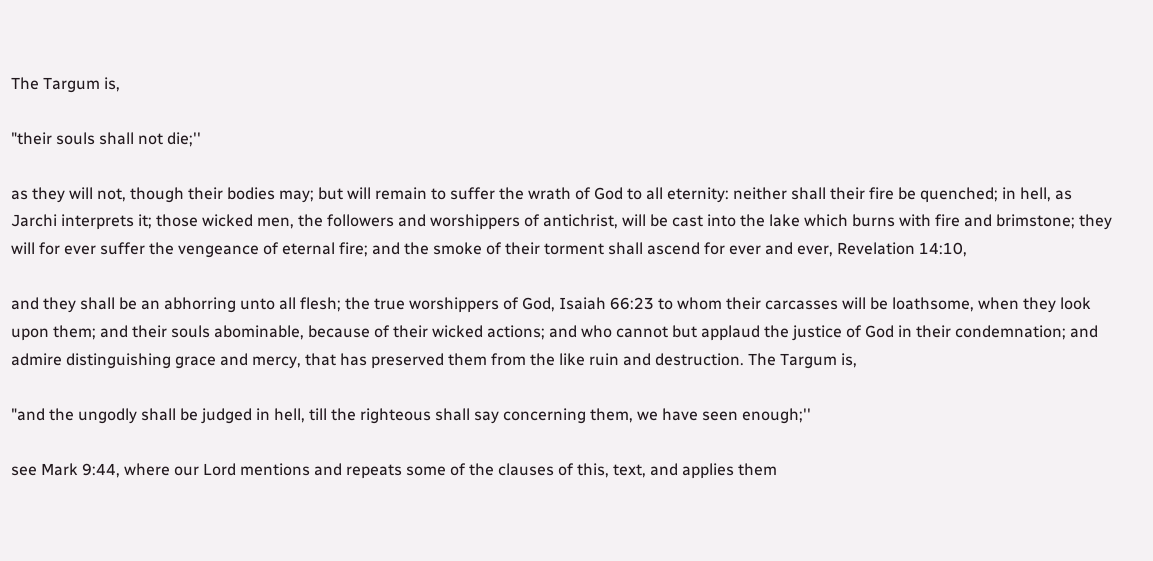The Targum is,

"their souls shall not die;''

as they will not, though their bodies may; but will remain to suffer the wrath of God to all eternity: neither shall their fire be quenched; in hell, as Jarchi interprets it; those wicked men, the followers and worshippers of antichrist, will be cast into the lake which burns with fire and brimstone; they will for ever suffer the vengeance of eternal fire; and the smoke of their torment shall ascend for ever and ever, Revelation 14:10,

and they shall be an abhorring unto all flesh; the true worshippers of God, Isaiah 66:23 to whom their carcasses will be loathsome, when they look upon them; and their souls abominable, because of their wicked actions; and who cannot but applaud the justice of God in their condemnation; and admire distinguishing grace and mercy, that has preserved them from the like ruin and destruction. The Targum is,

"and the ungodly shall be judged in hell, till the righteous shall say concerning them, we have seen enough;''

see Mark 9:44, where our Lord mentions and repeats some of the clauses of this, text, and applies them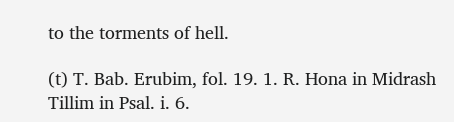to the torments of hell.

(t) T. Bab. Erubim, fol. 19. 1. R. Hona in Midrash Tillim in Psal. i. 6.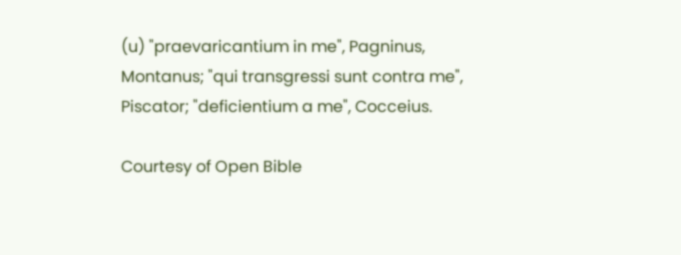(u) "praevaricantium in me", Pagninus, Montanus; "qui transgressi sunt contra me", Piscator; "deficientium a me", Cocceius.

Courtesy of Open Bible